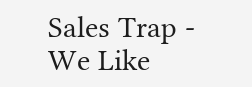Sales Trap - We Like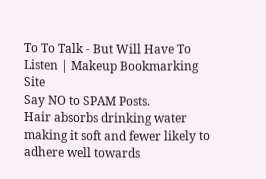To To Talk - But Will Have To Listen | Makeup Bookmarking Site
Say NO to SPAM Posts.
Hair absorbs drinking water making it soft and fewer likely to adhere well towards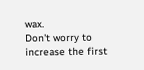wax.
Don't worry to increase the first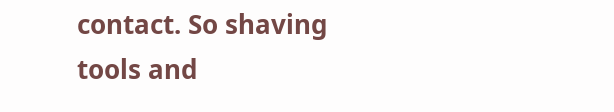contact. So shaving tools and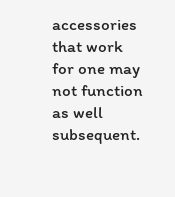accessories that work for one may not function as well subsequent.